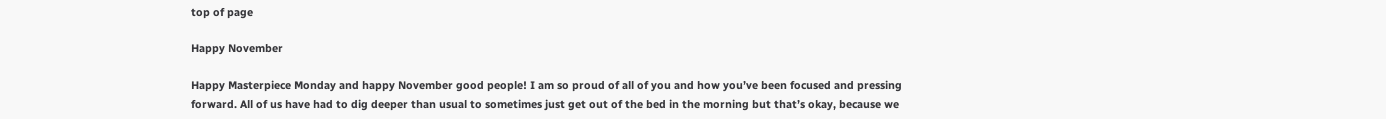top of page

Happy November

Happy Masterpiece Monday and happy November good people! I am so proud of all of you and how you’ve been focused and pressing forward. All of us have had to dig deeper than usual to sometimes just get out of the bed in the morning but that’s okay, because we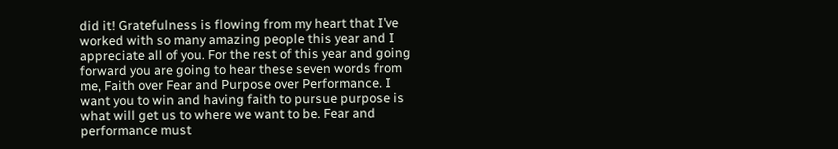did it! Gratefulness is flowing from my heart that I’ve worked with so many amazing people this year and I appreciate all of you. For the rest of this year and going forward you are going to hear these seven words from me, Faith over Fear and Purpose over Performance. I want you to win and having faith to pursue purpose is what will get us to where we want to be. Fear and performance must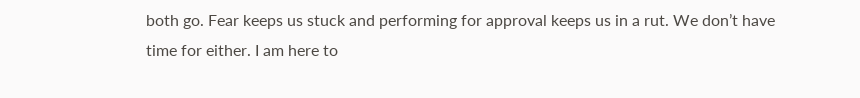both go. Fear keeps us stuck and performing for approval keeps us in a rut. We don’t have time for either. I am here to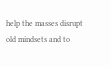help the masses disrupt old mindsets and to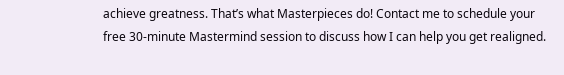achieve greatness. That’s what Masterpieces do! Contact me to schedule your free 30-minute Mastermind session to discuss how I can help you get realigned.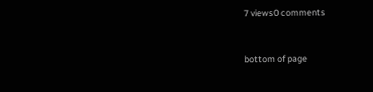7 views0 comments


bottom of page